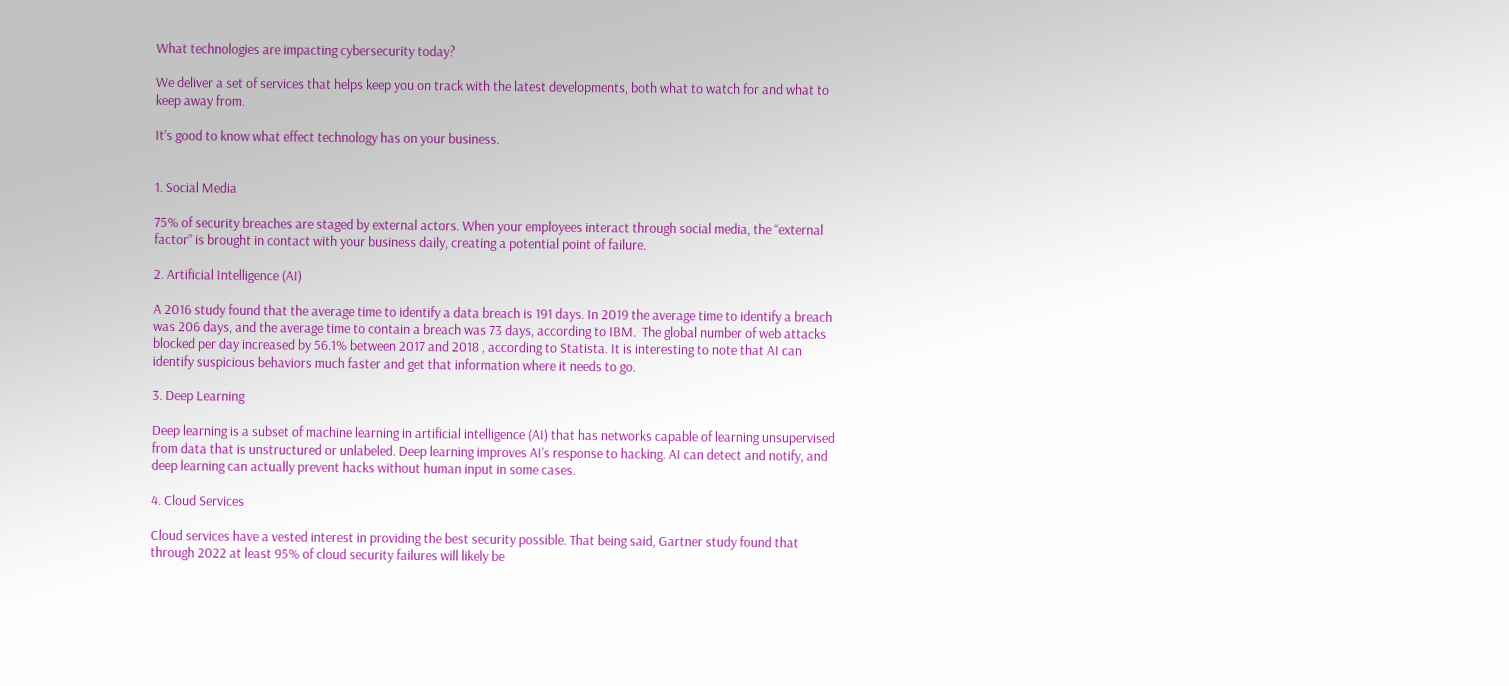What technologies are impacting cybersecurity today?

We deliver a set of services that helps keep you on track with the latest developments, both what to watch for and what to keep away from.

It’s good to know what effect technology has on your business.


1. Social Media

75% of security breaches are staged by external actors. When your employees interact through social media, the “external factor” is brought in contact with your business daily, creating a potential point of failure.

2. Artificial Intelligence (AI)

A 2016 study found that the average time to identify a data breach is 191 days. In 2019 the average time to identify a breach  was 206 days, and the average time to contain a breach was 73 days, according to IBM.  The global number of web attacks blocked per day increased by 56.1% between 2017 and 2018 , according to Statista. It is interesting to note that AI can identify suspicious behaviors much faster and get that information where it needs to go.

3. Deep Learning

Deep learning is a subset of machine learning in artificial intelligence (AI) that has networks capable of learning unsupervised from data that is unstructured or unlabeled. Deep learning improves AI’s response to hacking. AI can detect and notify, and deep learning can actually prevent hacks without human input in some cases.

4. Cloud Services

Cloud services have a vested interest in providing the best security possible. That being said, Gartner study found that through 2022 at least 95% of cloud security failures will likely be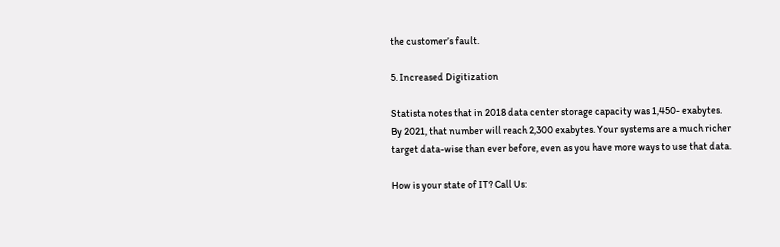the customer’s fault.

5. Increased Digitization

Statista notes that in 2018 data center storage capacity was 1,450- exabytes. By 2021, that number will reach 2,300 exabytes. Your systems are a much richer target data-wise than ever before, even as you have more ways to use that data.

How is your state of IT? Call Us: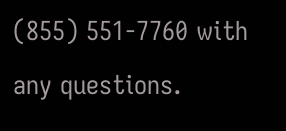(855) 551-7760 with any questions.